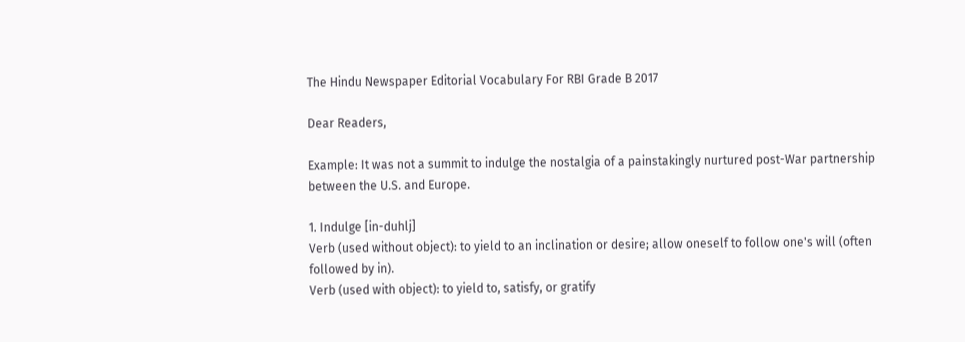The Hindu Newspaper Editorial Vocabulary For RBI Grade B 2017

Dear Readers,

Example: It was not a summit to indulge the nostalgia of a painstakingly nurtured post-War partnership between the U.S. and Europe.

1. Indulge [in-duhlj]
Verb (used without object): to yield to an inclination or desire; allow oneself to follow one's will (often followed by in).
Verb (used with object): to yield to, satisfy, or gratify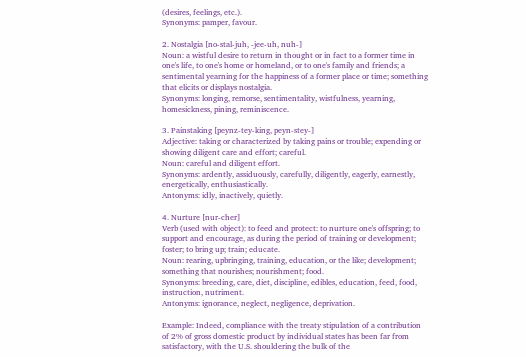(desires, feelings, etc.).
Synonyms: pamper, favour.

2. Nostalgia [no-stal-juh, -jee-uh, nuh-]
Noun: a wistful desire to return in thought or in fact to a former time in one's life, to one's home or homeland, or to one's family and friends; a sentimental yearning for the happiness of a former place or time; something that elicits or displays nostalgia.
Synonyms: longing, remorse, sentimentality, wistfulness, yearning, homesickness, pining, reminiscence.

3. Painstaking [peynz-tey-king, peyn-stey-]
Adjective: taking or characterized by taking pains or trouble; expending or showing diligent care and effort; careful.
Noun: careful and diligent effort.
Synonyms: ardently, assiduously, carefully, diligently, eagerly, earnestly, energetically, enthusiastically.
Antonyms: idly, inactively, quietly.

4. Nurture [nur-cher]
Verb (used with object): to feed and protect: to nurture one's offspring; to support and encourage, as during the period of training or development; foster; to bring up; train; educate.
Noun: rearing, upbringing, training, education, or the like; development; something that nourishes; nourishment; food.
Synonyms: breeding, care, diet, discipline, edibles, education, feed, food, instruction, nutriment.
Antonyms: ignorance, neglect, negligence, deprivation.

Example: Indeed, compliance with the treaty stipulation of a contribution of 2% of gross domestic product by individual states has been far from satisfactory, with the U.S. shouldering the bulk of the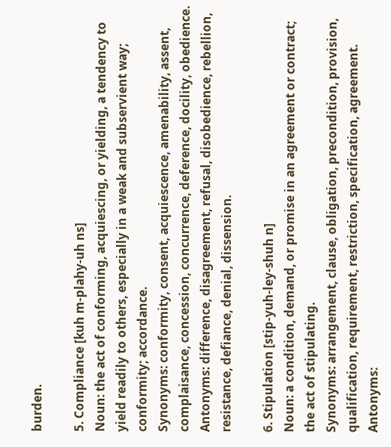burden.

5. Compliance [kuh m-plahy-uh ns]
Noun: the act of conforming, acquiescing, or yielding, a tendency to yield readily to others, especially in a weak and subservient way; conformity; accordance.
Synonyms: conformity, consent, acquiescence, amenability, assent, complaisance, concession, concurrence, deference, docility, obedience.
Antonyms: difference, disagreement, refusal, disobedience, rebellion, resistance, defiance, denial, dissension.

6. Stipulation [stip-yuh-ley-shuh n]
Noun: a condition, demand, or promise in an agreement or contract; the act of stipulating.
Synonyms: arrangement, clause, obligation, precondition, provision, qualification, requirement, restriction, specification, agreement.
Antonyms: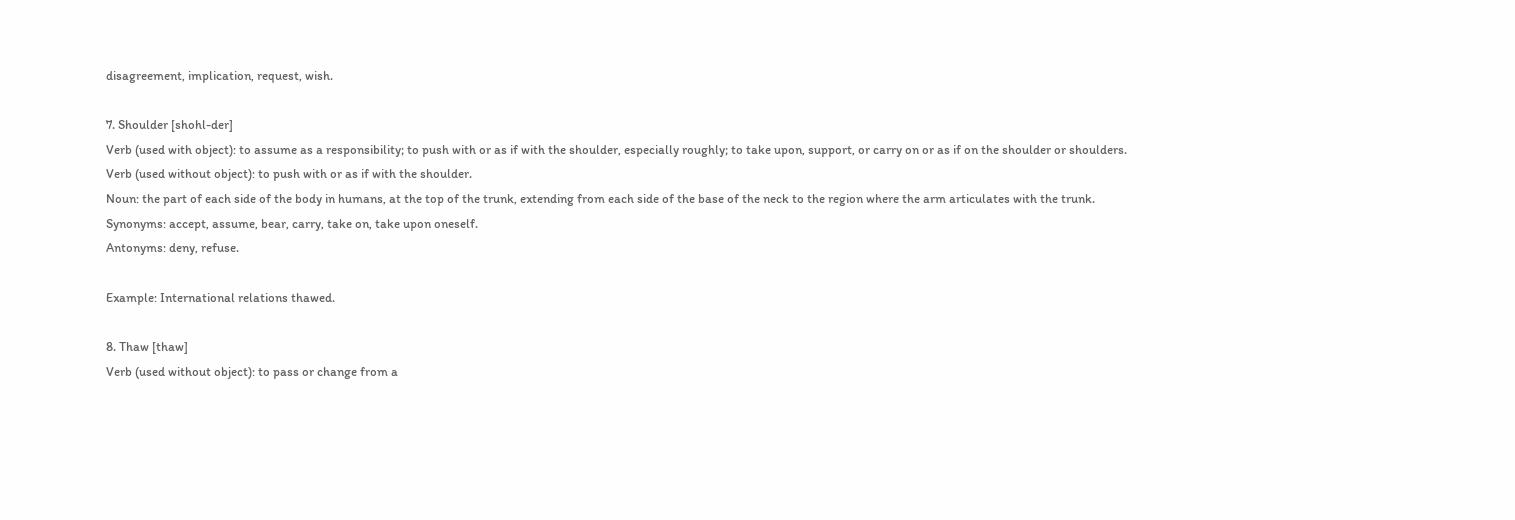disagreement, implication, request, wish.

7. Shoulder [shohl-der]
Verb (used with object): to assume as a responsibility; to push with or as if with the shoulder, especially roughly; to take upon, support, or carry on or as if on the shoulder or shoulders.
Verb (used without object): to push with or as if with the shoulder.
Noun: the part of each side of the body in humans, at the top of the trunk, extending from each side of the base of the neck to the region where the arm articulates with the trunk.
Synonyms: accept, assume, bear, carry, take on, take upon oneself.
Antonyms: deny, refuse.

Example: International relations thawed.

8. Thaw [thaw]
Verb (used without object): to pass or change from a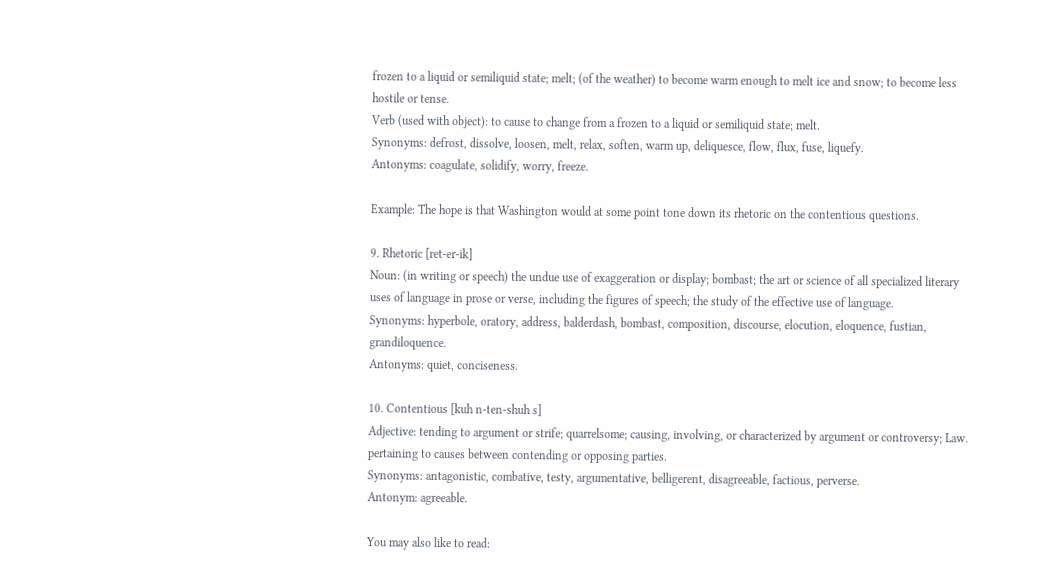frozen to a liquid or semiliquid state; melt; (of the weather) to become warm enough to melt ice and snow; to become less hostile or tense.
Verb (used with object): to cause to change from a frozen to a liquid or semiliquid state; melt.
Synonyms: defrost, dissolve, loosen, melt, relax, soften, warm up, deliquesce, flow, flux, fuse, liquefy.
Antonyms: coagulate, solidify, worry, freeze.

Example: The hope is that Washington would at some point tone down its rhetoric on the contentious questions.

9. Rhetoric [ret-er-ik]
Noun: (in writing or speech) the undue use of exaggeration or display; bombast; the art or science of all specialized literary uses of language in prose or verse, including the figures of speech; the study of the effective use of language.
Synonyms: hyperbole, oratory, address, balderdash, bombast, composition, discourse, elocution, eloquence, fustian, grandiloquence.
Antonyms: quiet, conciseness.

10. Contentious [kuh n-ten-shuh s]
Adjective: tending to argument or strife; quarrelsome; causing, involving, or characterized by argument or controversy; Law. pertaining to causes between contending or opposing parties.
Synonyms: antagonistic, combative, testy, argumentative, belligerent, disagreeable, factious, perverse.
Antonym: agreeable.

You may also like to read: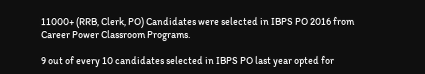11000+ (RRB, Clerk, PO) Candidates were selected in IBPS PO 2016 from Career Power Classroom Programs.

9 out of every 10 candidates selected in IBPS PO last year opted for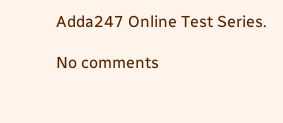Adda247 Online Test Series.

No comments